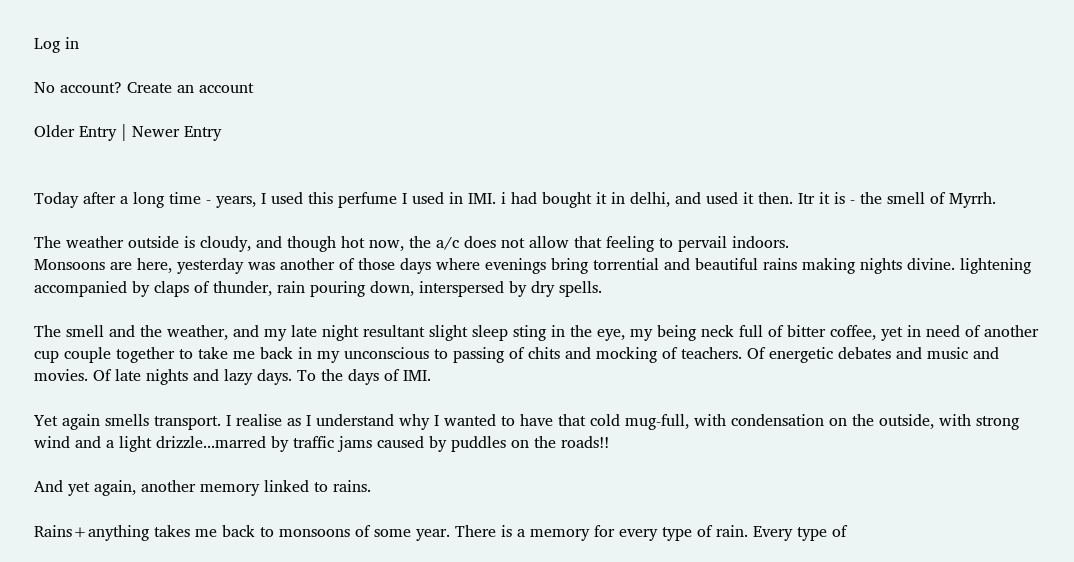Log in

No account? Create an account

Older Entry | Newer Entry


Today after a long time - years, I used this perfume I used in IMI. i had bought it in delhi, and used it then. Itr it is - the smell of Myrrh.

The weather outside is cloudy, and though hot now, the a/c does not allow that feeling to pervail indoors.
Monsoons are here, yesterday was another of those days where evenings bring torrential and beautiful rains making nights divine. lightening accompanied by claps of thunder, rain pouring down, interspersed by dry spells.

The smell and the weather, and my late night resultant slight sleep sting in the eye, my being neck full of bitter coffee, yet in need of another cup couple together to take me back in my unconscious to passing of chits and mocking of teachers. Of energetic debates and music and movies. Of late nights and lazy days. To the days of IMI.

Yet again smells transport. I realise as I understand why I wanted to have that cold mug-full, with condensation on the outside, with strong wind and a light drizzle...marred by traffic jams caused by puddles on the roads!!

And yet again, another memory linked to rains.

Rains+anything takes me back to monsoons of some year. There is a memory for every type of rain. Every type of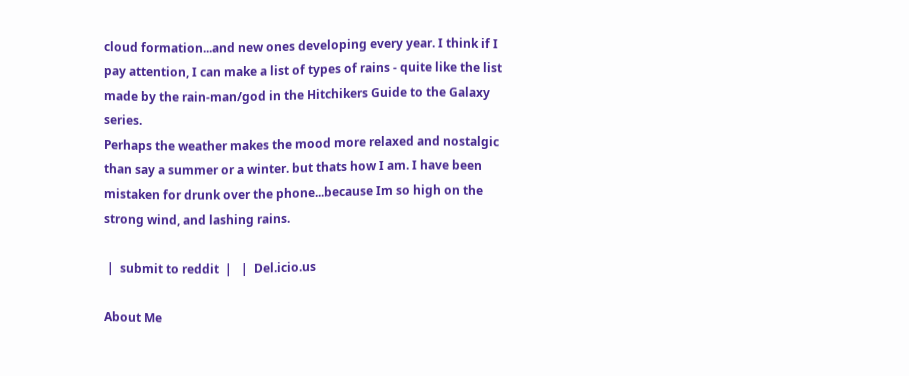cloud formation...and new ones developing every year. I think if I pay attention, I can make a list of types of rains - quite like the list made by the rain-man/god in the Hitchikers Guide to the Galaxy series.
Perhaps the weather makes the mood more relaxed and nostalgic than say a summer or a winter. but thats how I am. I have been mistaken for drunk over the phone...because Im so high on the strong wind, and lashing rains.

 |  submit to reddit  |   |  Del.icio.us

About Me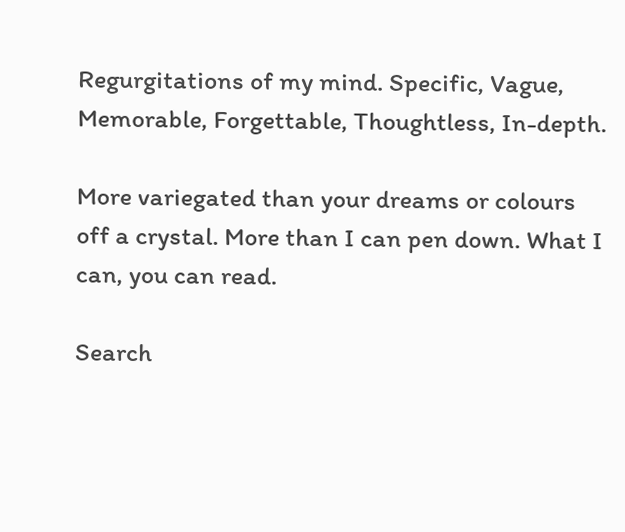Regurgitations of my mind. Specific, Vague, Memorable, Forgettable, Thoughtless, In-depth.

More variegated than your dreams or colours off a crystal. More than I can pen down. What I can, you can read.

Search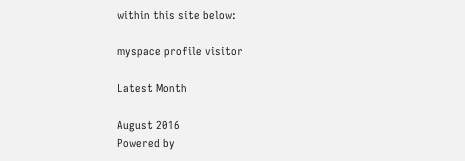within this site below:

myspace profile visitor

Latest Month

August 2016
Powered by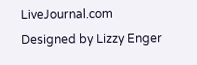LiveJournal.com
Designed by Lizzy Enger